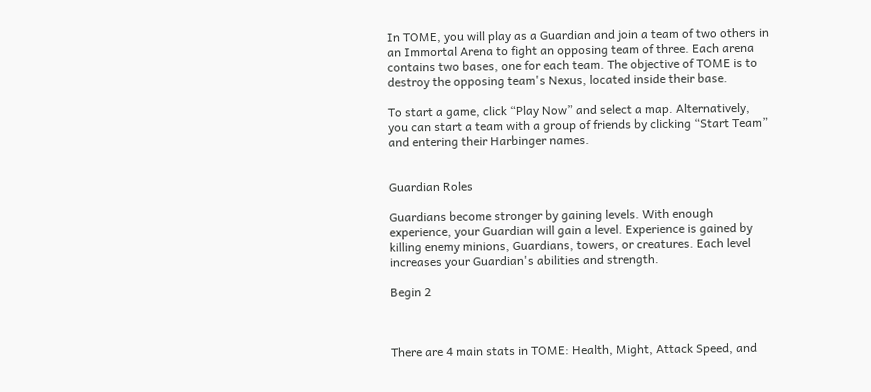In TOME, you will play as a Guardian and join a team of two others in an Immortal Arena to fight an opposing team of three. Each arena contains two bases, one for each team. The objective of TOME is to destroy the opposing team's Nexus, located inside their base.

To start a game, click “Play Now” and select a map. Alternatively, you can start a team with a group of friends by clicking “Start Team” and entering their Harbinger names.


Guardian Roles

Guardians become stronger by gaining levels. With enough experience, your Guardian will gain a level. Experience is gained by killing enemy minions, Guardians, towers, or creatures. Each level increases your Guardian's abilities and strength.

Begin 2



There are 4 main stats in TOME: Health, Might, Attack Speed, and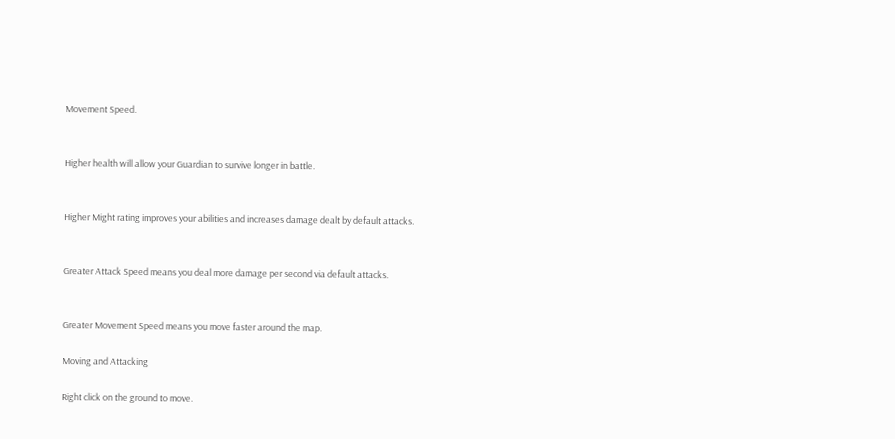Movement Speed.


Higher health will allow your Guardian to survive longer in battle.


Higher Might rating improves your abilities and increases damage dealt by default attacks.


Greater Attack Speed means you deal more damage per second via default attacks.


Greater Movement Speed means you move faster around the map.

Moving and Attacking

Right click on the ground to move.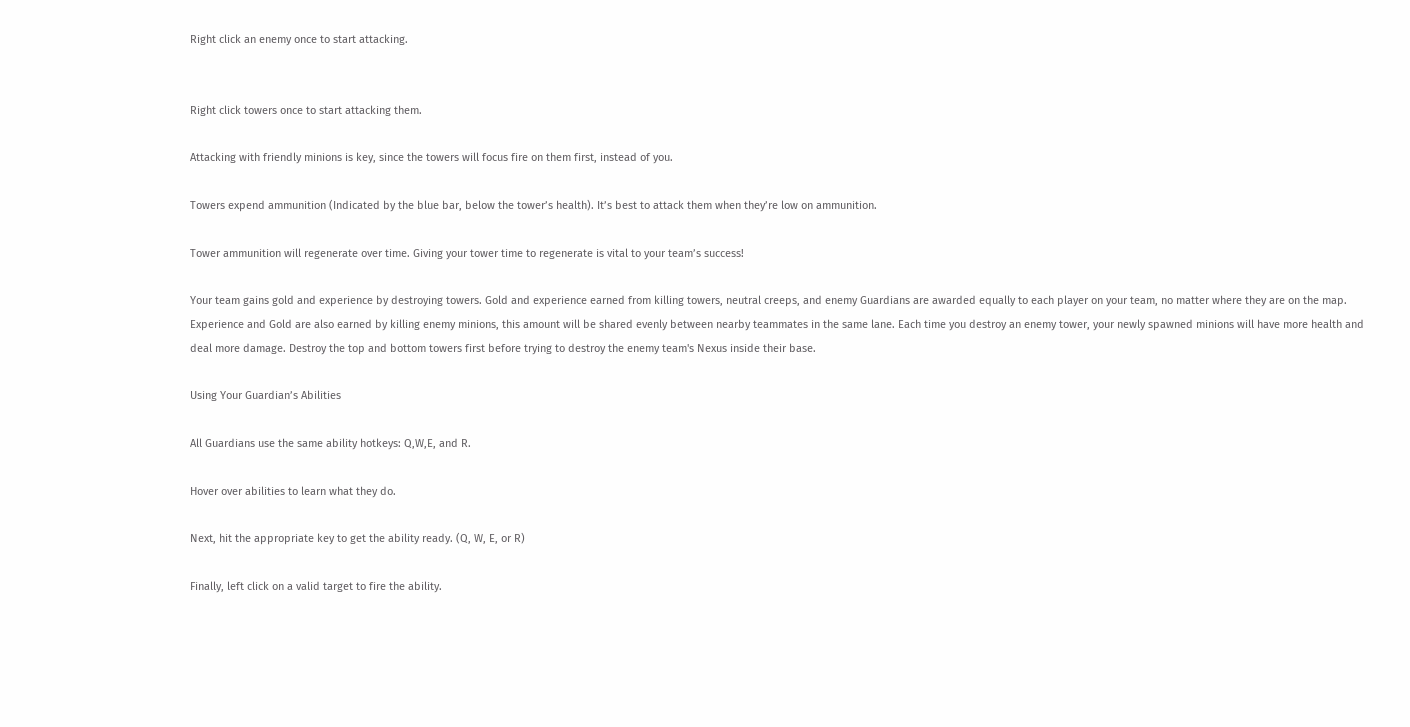Right click an enemy once to start attacking.


Right click towers once to start attacking them.

Attacking with friendly minions is key, since the towers will focus fire on them first, instead of you.

Towers expend ammunition (Indicated by the blue bar, below the tower’s health). It’s best to attack them when they’re low on ammunition.

Tower ammunition will regenerate over time. Giving your tower time to regenerate is vital to your team’s success!

Your team gains gold and experience by destroying towers. Gold and experience earned from killing towers, neutral creeps, and enemy Guardians are awarded equally to each player on your team, no matter where they are on the map. Experience and Gold are also earned by killing enemy minions, this amount will be shared evenly between nearby teammates in the same lane. Each time you destroy an enemy tower, your newly spawned minions will have more health and deal more damage. Destroy the top and bottom towers first before trying to destroy the enemy team's Nexus inside their base.

Using Your Guardian’s Abilities

All Guardians use the same ability hotkeys: Q,W,E, and R.

Hover over abilities to learn what they do.

Next, hit the appropriate key to get the ability ready. (Q, W, E, or R)

Finally, left click on a valid target to fire the ability.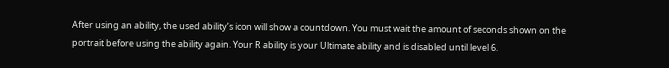After using an ability, the used ability’s icon will show a countdown. You must wait the amount of seconds shown on the portrait before using the ability again. Your R ability is your Ultimate ability and is disabled until level 6.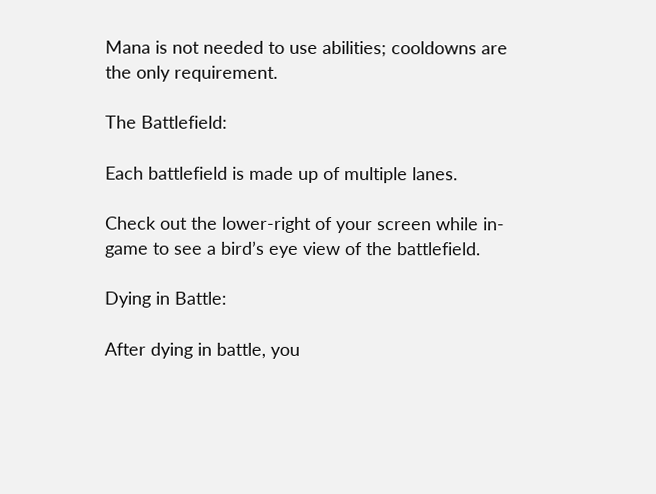Mana is not needed to use abilities; cooldowns are the only requirement.

The Battlefield:

Each battlefield is made up of multiple lanes.

Check out the lower-right of your screen while in-game to see a bird’s eye view of the battlefield.

Dying in Battle:

After dying in battle, you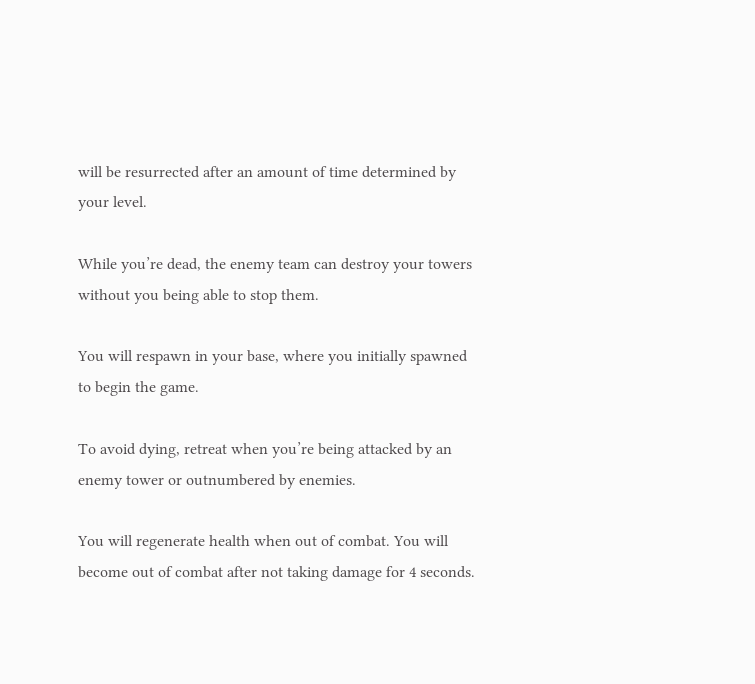will be resurrected after an amount of time determined by your level.

While you’re dead, the enemy team can destroy your towers without you being able to stop them.

You will respawn in your base, where you initially spawned to begin the game.

To avoid dying, retreat when you’re being attacked by an enemy tower or outnumbered by enemies.

You will regenerate health when out of combat. You will become out of combat after not taking damage for 4 seconds.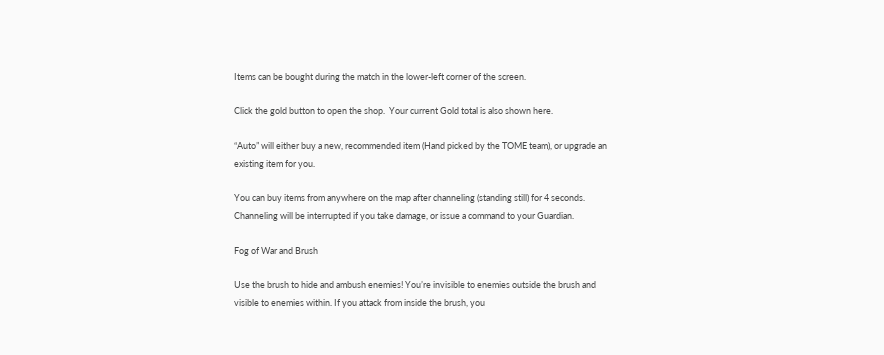Items can be bought during the match in the lower-left corner of the screen.

Click the gold button to open the shop.  Your current Gold total is also shown here.

“Auto” will either buy a new, recommended item (Hand picked by the TOME team), or upgrade an existing item for you.

You can buy items from anywhere on the map after channeling (standing still) for 4 seconds. Channeling will be interrupted if you take damage, or issue a command to your Guardian.

Fog of War and Brush

Use the brush to hide and ambush enemies! You’re invisible to enemies outside the brush and visible to enemies within. If you attack from inside the brush, you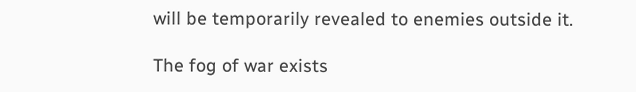will be temporarily revealed to enemies outside it.

The fog of war exists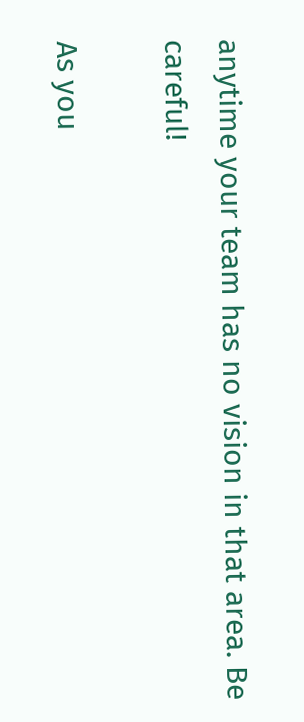anytime your team has no vision in that area. Be careful!

As you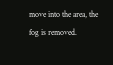move into the area, the fog is removed.